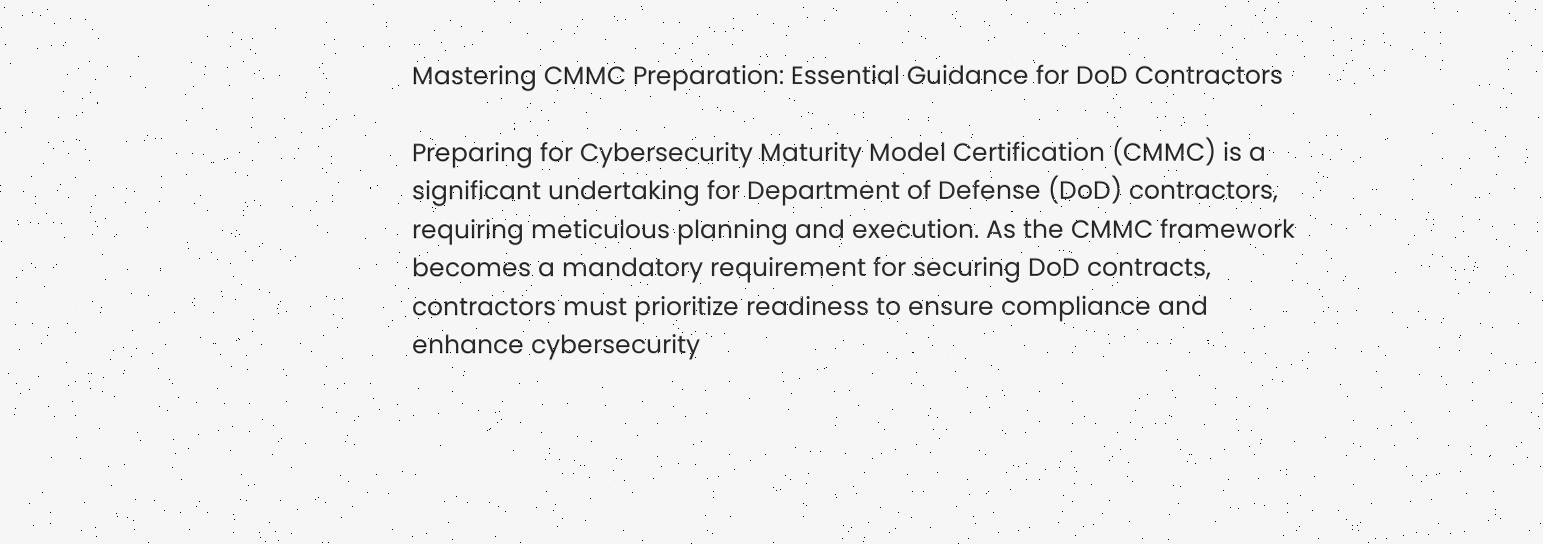Mastering CMMC Preparation: Essential Guidance for DoD Contractors

Preparing for Cybersecurity Maturity Model Certification (CMMC) is a significant undertaking for Department of Defense (DoD) contractors, requiring meticulous planning and execution. As the CMMC framework becomes a mandatory requirement for securing DoD contracts, contractors must prioritize readiness to ensure compliance and enhance cybersecurity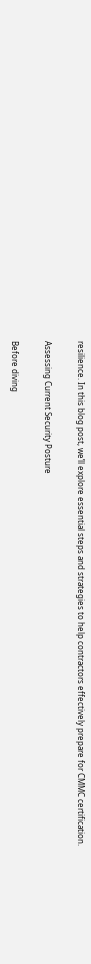resilience. In this blog post, we’ll explore essential steps and strategies to help contractors effectively prepare for CMMC certification.

Assessing Current Security Posture

Before diving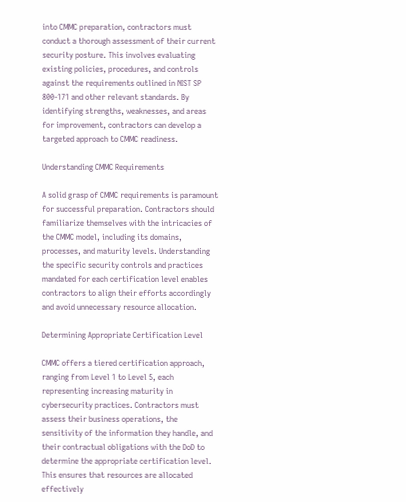into CMMC preparation, contractors must conduct a thorough assessment of their current security posture. This involves evaluating existing policies, procedures, and controls against the requirements outlined in NIST SP 800-171 and other relevant standards. By identifying strengths, weaknesses, and areas for improvement, contractors can develop a targeted approach to CMMC readiness.

Understanding CMMC Requirements

A solid grasp of CMMC requirements is paramount for successful preparation. Contractors should familiarize themselves with the intricacies of the CMMC model, including its domains, processes, and maturity levels. Understanding the specific security controls and practices mandated for each certification level enables contractors to align their efforts accordingly and avoid unnecessary resource allocation.

Determining Appropriate Certification Level

CMMC offers a tiered certification approach, ranging from Level 1 to Level 5, each representing increasing maturity in cybersecurity practices. Contractors must assess their business operations, the sensitivity of the information they handle, and their contractual obligations with the DoD to determine the appropriate certification level. This ensures that resources are allocated effectively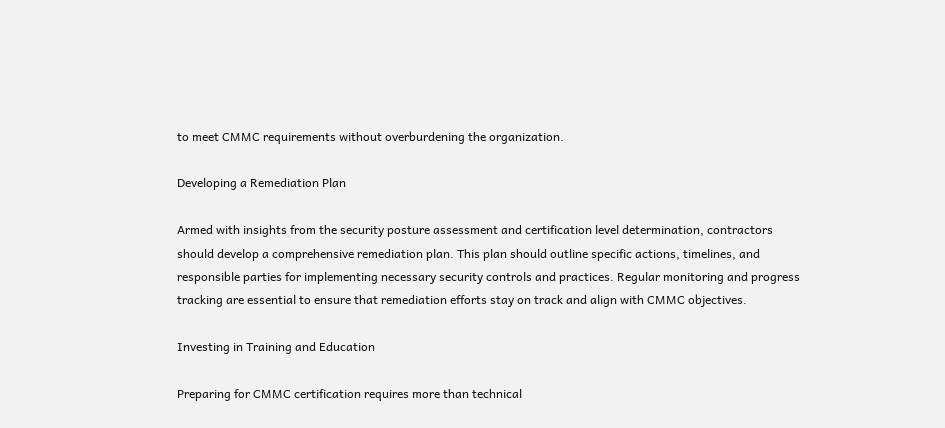to meet CMMC requirements without overburdening the organization.

Developing a Remediation Plan

Armed with insights from the security posture assessment and certification level determination, contractors should develop a comprehensive remediation plan. This plan should outline specific actions, timelines, and responsible parties for implementing necessary security controls and practices. Regular monitoring and progress tracking are essential to ensure that remediation efforts stay on track and align with CMMC objectives.

Investing in Training and Education

Preparing for CMMC certification requires more than technical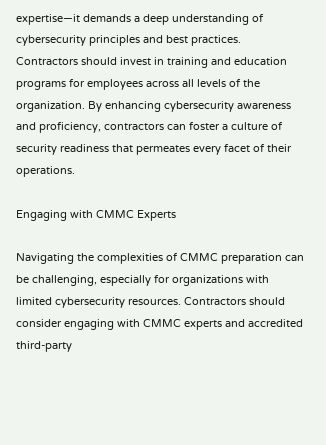expertise—it demands a deep understanding of cybersecurity principles and best practices. Contractors should invest in training and education programs for employees across all levels of the organization. By enhancing cybersecurity awareness and proficiency, contractors can foster a culture of security readiness that permeates every facet of their operations.

Engaging with CMMC Experts

Navigating the complexities of CMMC preparation can be challenging, especially for organizations with limited cybersecurity resources. Contractors should consider engaging with CMMC experts and accredited third-party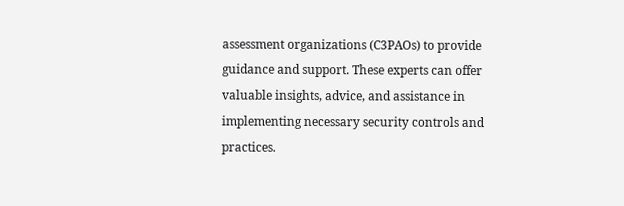assessment organizations (C3PAOs) to provide guidance and support. These experts can offer valuable insights, advice, and assistance in implementing necessary security controls and practices.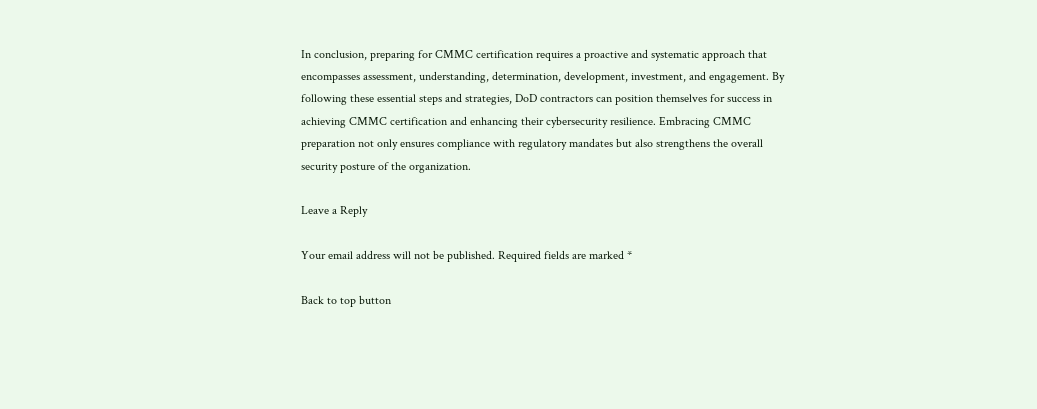In conclusion, preparing for CMMC certification requires a proactive and systematic approach that encompasses assessment, understanding, determination, development, investment, and engagement. By following these essential steps and strategies, DoD contractors can position themselves for success in achieving CMMC certification and enhancing their cybersecurity resilience. Embracing CMMC preparation not only ensures compliance with regulatory mandates but also strengthens the overall security posture of the organization.

Leave a Reply

Your email address will not be published. Required fields are marked *

Back to top button